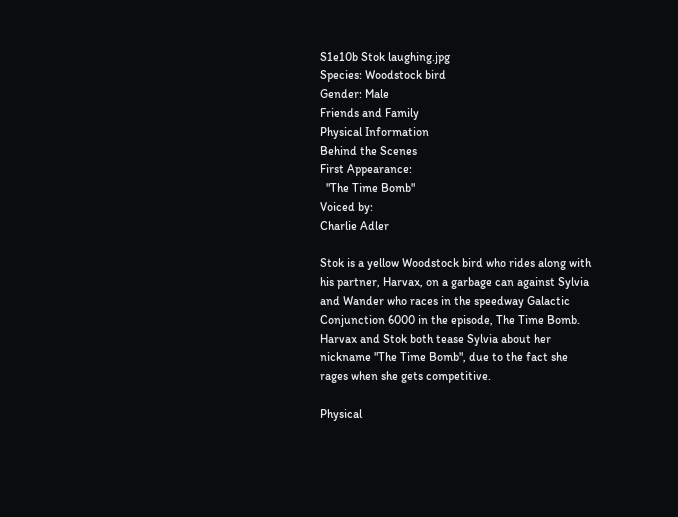S1e10b Stok laughing.jpg
Species: Woodstock bird
Gender: Male
Friends and Family
Physical Information
Behind the Scenes
First Appearance:
  "The Time Bomb"
Voiced by:
Charlie Adler

Stok is a yellow Woodstock bird who rides along with his partner, Harvax, on a garbage can against Sylvia and Wander who races in the speedway Galactic Conjunction 6000 in the episode, The Time Bomb. Harvax and Stok both tease Sylvia about her nickname "The Time Bomb", due to the fact she rages when she gets competitive.

Physical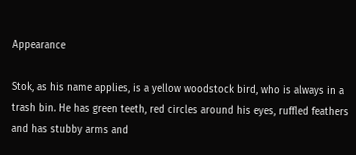Appearance

Stok, as his name applies, is a yellow woodstock bird, who is always in a trash bin. He has green teeth, red circles around his eyes, ruffled feathers and has stubby arms and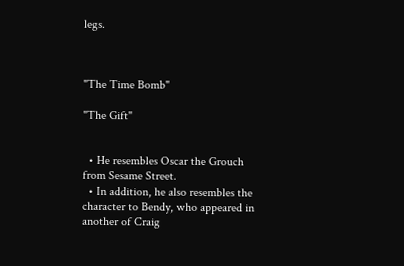legs.



"The Time Bomb"

"The Gift"


  • He resembles Oscar the Grouch from Sesame Street.
  • In addition, he also resembles the character to Bendy, who appeared in another of Craig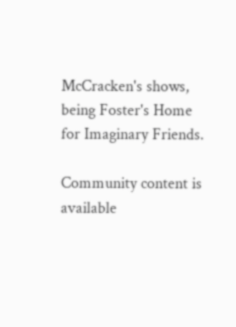McCracken's shows, being Foster's Home for Imaginary Friends.

Community content is available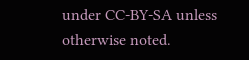under CC-BY-SA unless otherwise noted.